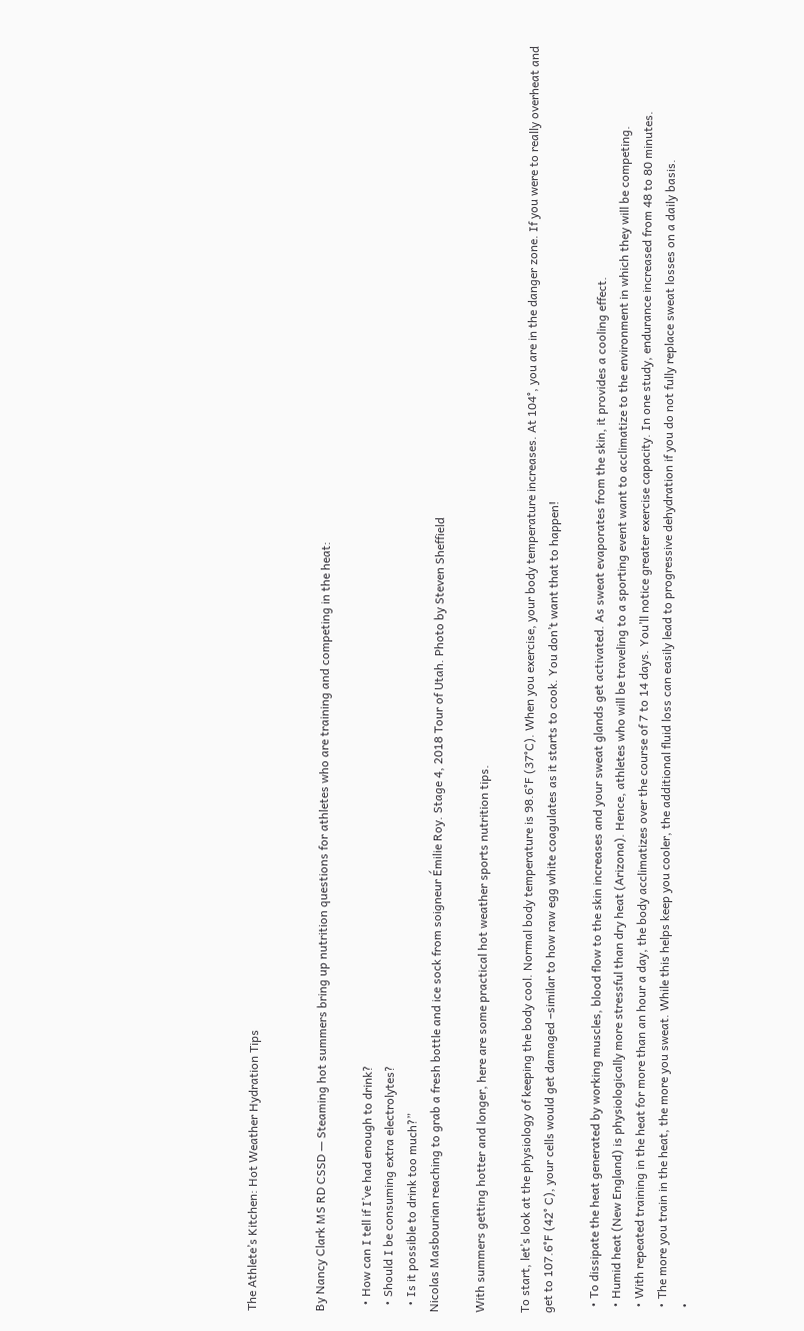The Athlete’s Kitchen: Hot Weather Hydration Tips


By Nancy Clark MS RD CSSD — Steaming hot summers bring up nutrition questions for athletes who are training and competing in the heat:

  • How can I tell if I’ve had enough to drink?
  • Should I be consuming extra electrolytes?
  • Is it possible to drink too much?”
Nicolas Masbourian reaching to grab a fresh bottle and ice sock from soigneur Émilie Roy. Stage 4, 2018 Tour of Utah. Photo by Steven Sheffield

With summers getting hotter and longer, here are some practical hot weather sports nutrition tips.

To start, let’s look at the physiology of keeping the body cool. Normal body temperature is 98.6°F (37°C). When you exercise, your body temperature increases. At 104°, you are in the danger zone. If you were to really overheat and get to 107.6°F (42° C), your cells would get damaged –similar to how raw egg white coagulates as it starts to cook. You don’t want that to happen!

  • To dissipate the heat generated by working muscles, blood flow to the skin increases and your sweat glands get activated. As sweat evaporates from the skin, it provides a cooling effect.
  • Humid heat (New England) is physiologically more stressful than dry heat (Arizona). Hence, athletes who will be traveling to a sporting event want to acclimatize to the environment in which they will be competing.
  • With repeated training in the heat for more than an hour a day, the body acclimatizes over the course of 7 to 14 days. You’ll notice greater exercise capacity. In one study, endurance increased from 48 to 80 minutes.
  • The more you train in the heat, the more you sweat. While this helps keep you cooler, the additional fluid loss can easily lead to progressive dehydration if you do not fully replace sweat losses on a daily basis.
  •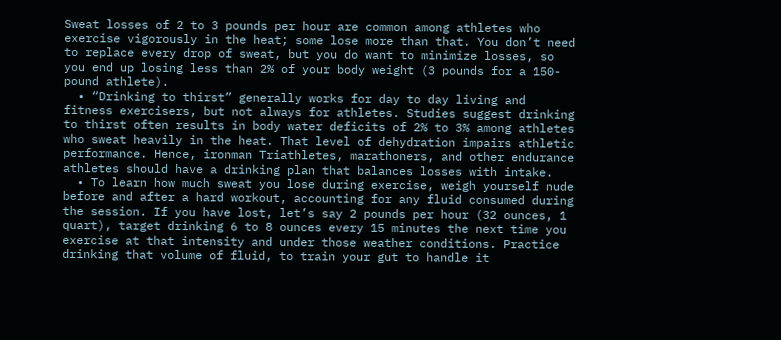Sweat losses of 2 to 3 pounds per hour are common among athletes who exercise vigorously in the heat; some lose more than that. You don’t need to replace every drop of sweat, but you do want to minimize losses, so you end up losing less than 2% of your body weight (3 pounds for a 150-pound athlete).
  • “Drinking to thirst” generally works for day to day living and fitness exercisers, but not always for athletes. Studies suggest drinking to thirst often results in body water deficits of 2% to 3% among athletes who sweat heavily in the heat. That level of dehydration impairs athletic performance. Hence, ironman Triathletes, marathoners, and other endurance athletes should have a drinking plan that balances losses with intake.
  • To learn how much sweat you lose during exercise, weigh yourself nude before and after a hard workout, accounting for any fluid consumed during the session. If you have lost, let’s say 2 pounds per hour (32 ounces, 1 quart), target drinking 6 to 8 ounces every 15 minutes the next time you exercise at that intensity and under those weather conditions. Practice drinking that volume of fluid, to train your gut to handle it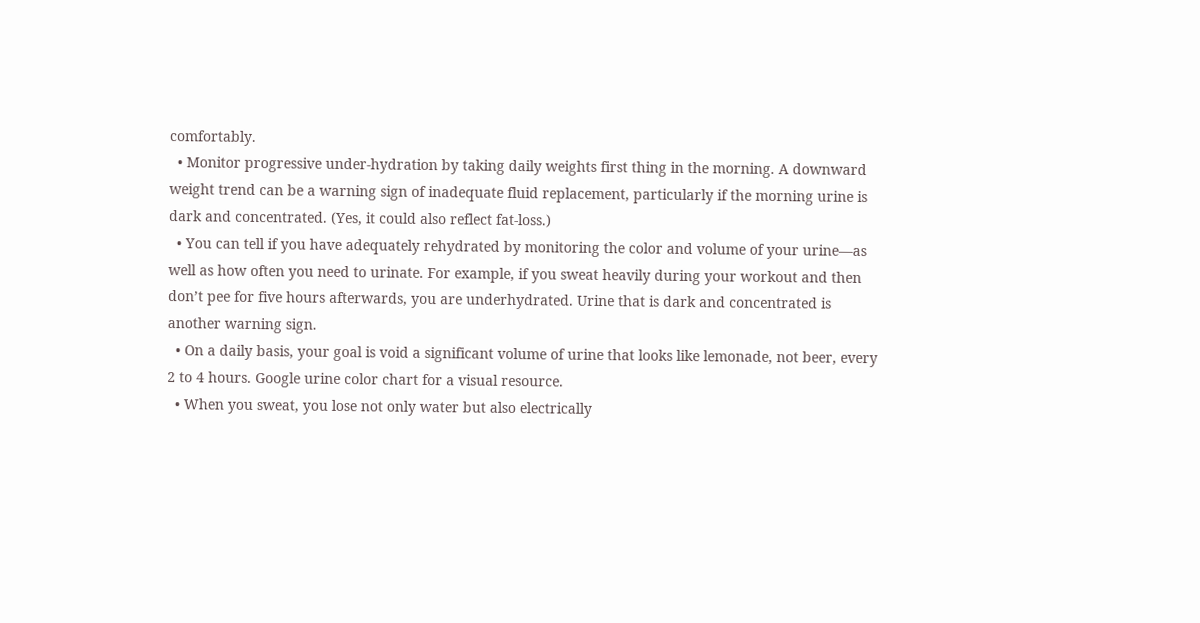comfortably.
  • Monitor progressive under-hydration by taking daily weights first thing in the morning. A downward weight trend can be a warning sign of inadequate fluid replacement, particularly if the morning urine is dark and concentrated. (Yes, it could also reflect fat-loss.)
  • You can tell if you have adequately rehydrated by monitoring the color and volume of your urine—as well as how often you need to urinate. For example, if you sweat heavily during your workout and then don’t pee for five hours afterwards, you are underhydrated. Urine that is dark and concentrated is another warning sign.
  • On a daily basis, your goal is void a significant volume of urine that looks like lemonade, not beer, every 2 to 4 hours. Google urine color chart for a visual resource.
  • When you sweat, you lose not only water but also electrically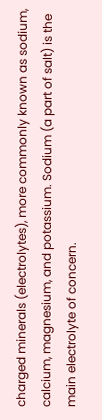charged minerals (electrolytes), more commonly known as sodium, calcium, magnesium, and potassium. Sodium (a part of salt) is the main electrolyte of concern.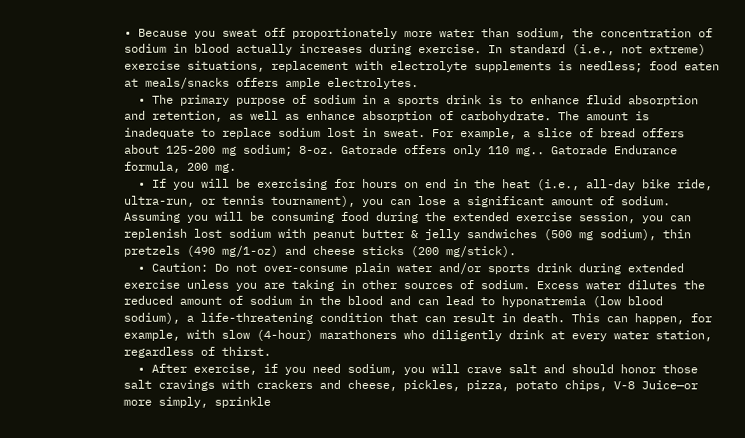• Because you sweat off proportionately more water than sodium, the concentration of sodium in blood actually increases during exercise. In standard (i.e., not extreme) exercise situations, replacement with electrolyte supplements is needless; food eaten at meals/snacks offers ample electrolytes.
  • The primary purpose of sodium in a sports drink is to enhance fluid absorption and retention, as well as enhance absorption of carbohydrate. The amount is inadequate to replace sodium lost in sweat. For example, a slice of bread offers about 125-200 mg sodium; 8-oz. Gatorade offers only 110 mg.. Gatorade Endurance formula, 200 mg.
  • If you will be exercising for hours on end in the heat (i.e., all-day bike ride, ultra-run, or tennis tournament), you can lose a significant amount of sodium. Assuming you will be consuming food during the extended exercise session, you can replenish lost sodium with peanut butter & jelly sandwiches (500 mg sodium), thin pretzels (490 mg/1-oz) and cheese sticks (200 mg/stick).
  • Caution: Do not over-consume plain water and/or sports drink during extended exercise unless you are taking in other sources of sodium. Excess water dilutes the reduced amount of sodium in the blood and can lead to hyponatremia (low blood sodium), a life-threatening condition that can result in death. This can happen, for example, with slow (4-hour) marathoners who diligently drink at every water station, regardless of thirst.
  • After exercise, if you need sodium, you will crave salt and should honor those salt cravings with crackers and cheese, pickles, pizza, potato chips, V-8 Juice—or more simply, sprinkle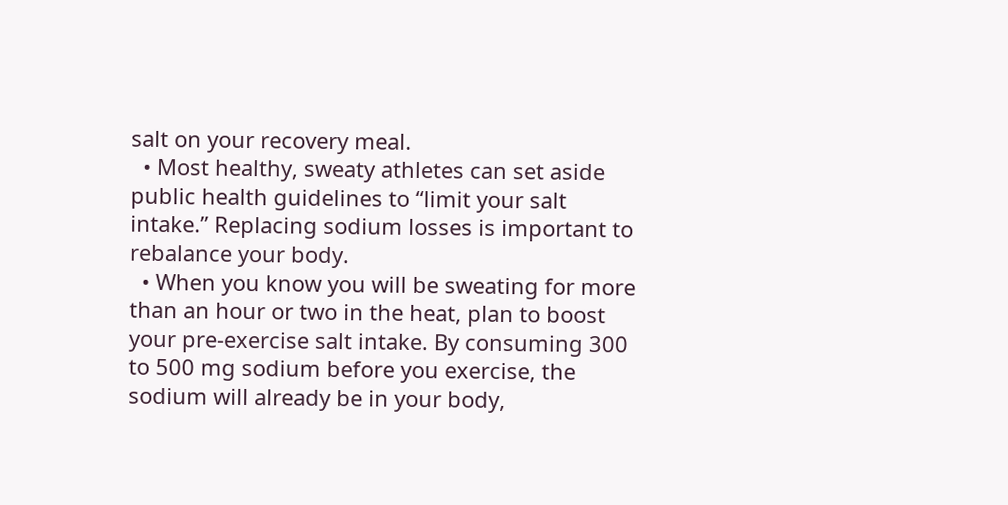salt on your recovery meal.
  • Most healthy, sweaty athletes can set aside public health guidelines to “limit your salt intake.” Replacing sodium losses is important to rebalance your body.
  • When you know you will be sweating for more than an hour or two in the heat, plan to boost your pre-exercise salt intake. By consuming 300 to 500 mg sodium before you exercise, the sodium will already be in your body,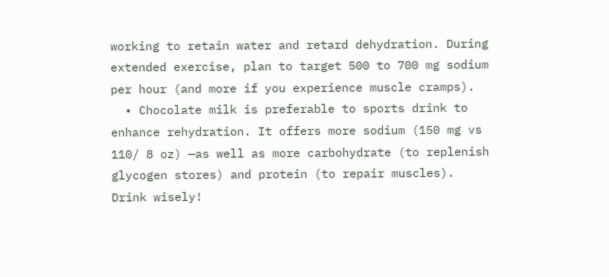working to retain water and retard dehydration. During extended exercise, plan to target 500 to 700 mg sodium per hour (and more if you experience muscle cramps).
  • Chocolate milk is preferable to sports drink to enhance rehydration. It offers more sodium (150 mg vs 110/ 8 oz) —as well as more carbohydrate (to replenish glycogen stores) and protein (to repair muscles). Drink wisely!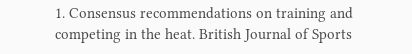1. Consensus recommendations on training and competing in the heat. British Journal of Sports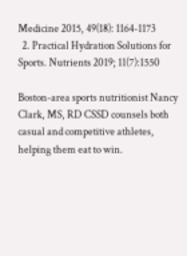Medicine 2015, 49(18): 1164-1173
  2. Practical Hydration Solutions for Sports. Nutrients 2019; 11(7):1550

Boston-area sports nutritionist Nancy Clark, MS, RD CSSD counsels both casual and competitive athletes, helping them eat to win.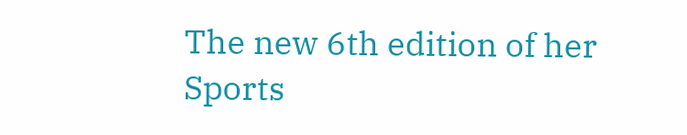The new 6th edition of her Sports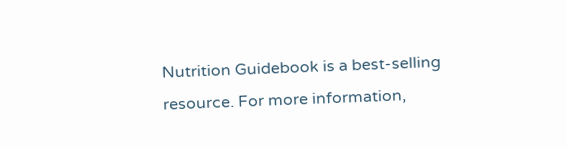Nutrition Guidebook is a best-selling resource. For more information,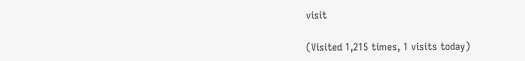visit

(Visited 1,215 times, 1 visits today)